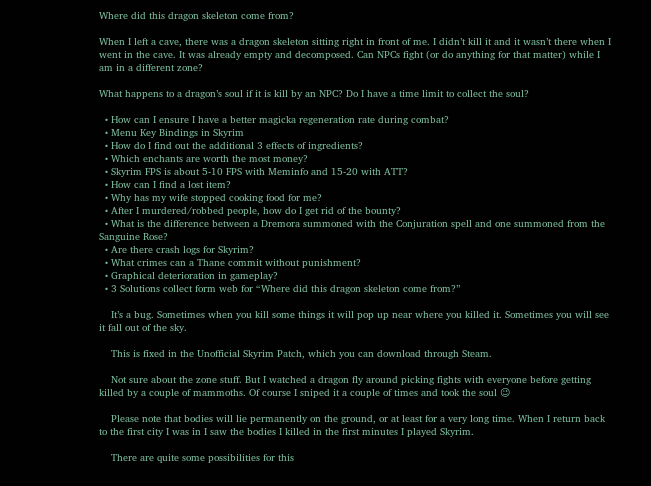Where did this dragon skeleton come from?

When I left a cave, there was a dragon skeleton sitting right in front of me. I didn’t kill it and it wasn’t there when I went in the cave. It was already empty and decomposed. Can NPCs fight (or do anything for that matter) while I am in a different zone?

What happens to a dragon’s soul if it is kill by an NPC? Do I have a time limit to collect the soul?

  • How can I ensure I have a better magicka regeneration rate during combat?
  • Menu Key Bindings in Skyrim
  • How do I find out the additional 3 effects of ingredients?
  • Which enchants are worth the most money?
  • Skyrim FPS is about 5-10 FPS with Meminfo and 15-20 with ATT?
  • How can I find a lost item?
  • Why has my wife stopped cooking food for me?
  • After I murdered/robbed people, how do I get rid of the bounty?
  • What is the difference between a Dremora summoned with the Conjuration spell and one summoned from the Sanguine Rose?
  • Are there crash logs for Skyrim?
  • What crimes can a Thane commit without punishment?
  • Graphical deterioration in gameplay?
  • 3 Solutions collect form web for “Where did this dragon skeleton come from?”

    It’s a bug. Sometimes when you kill some things it will pop up near where you killed it. Sometimes you will see it fall out of the sky.

    This is fixed in the Unofficial Skyrim Patch, which you can download through Steam.

    Not sure about the zone stuff. But I watched a dragon fly around picking fights with everyone before getting killed by a couple of mammoths. Of course I sniped it a couple of times and took the soul 😉

    Please note that bodies will lie permanently on the ground, or at least for a very long time. When I return back to the first city I was in I saw the bodies I killed in the first minutes I played Skyrim.

    There are quite some possibilities for this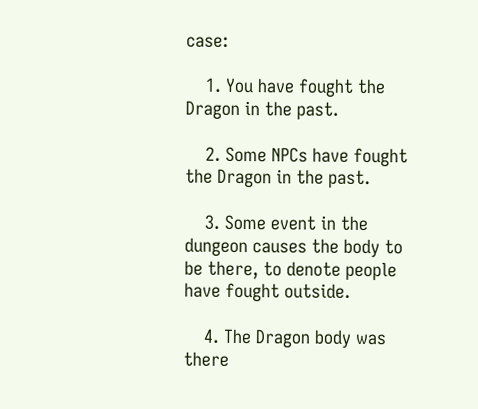case:

    1. You have fought the Dragon in the past.

    2. Some NPCs have fought the Dragon in the past.

    3. Some event in the dungeon causes the body to be there, to denote people have fought outside.

    4. The Dragon body was there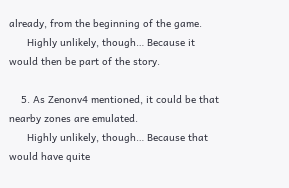already, from the beginning of the game.
      Highly unlikely, though… Because it would then be part of the story.

    5. As Zenonv4 mentioned, it could be that nearby zones are emulated.
      Highly unlikely, though… Because that would have quite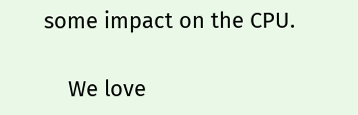some impact on the CPU.

    We love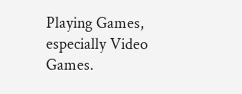Playing Games, especially Video Games.